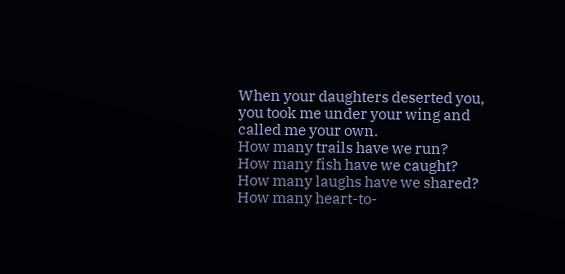When your daughters deserted you,
you took me under your wing and called me your own.
How many trails have we run?
How many fish have we caught?
How many laughs have we shared?
How many heart-to-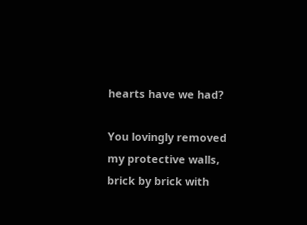hearts have we had?

You lovingly removed my protective walls,
brick by brick with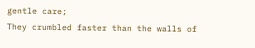gentle care;
They crumbled faster than the walls of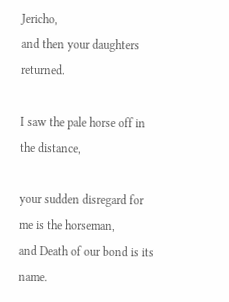Jericho,
and then your daughters returned.

I saw the pale horse off in the distance,

your sudden disregard for me is the horseman,
and Death of our bond is its name.